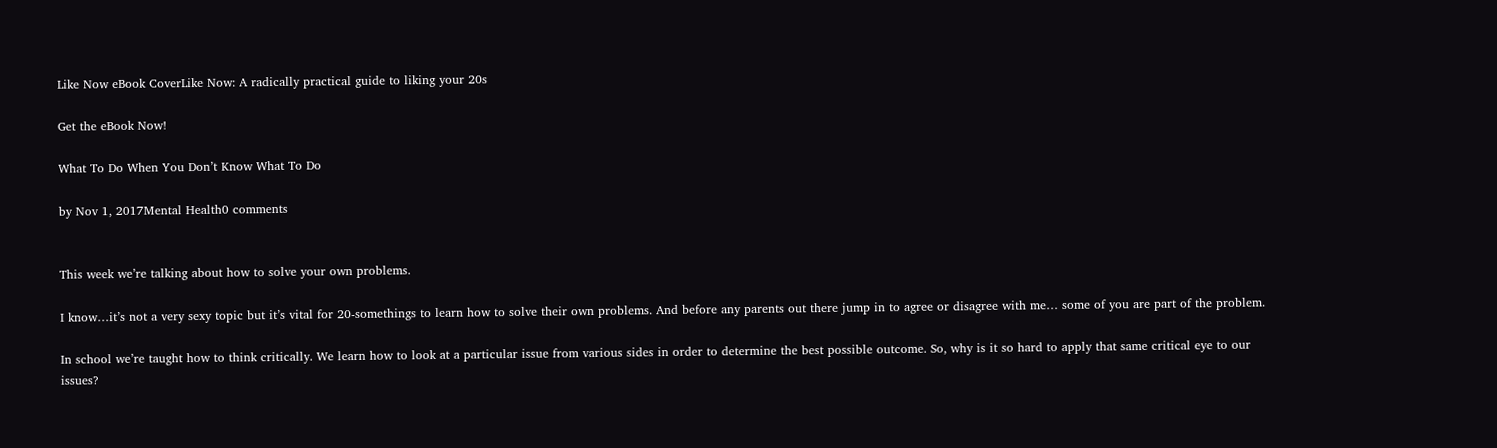Like Now eBook CoverLike Now: A radically practical guide to liking your 20s

Get the eBook Now!

What To Do When You Don’t Know What To Do

by Nov 1, 2017Mental Health0 comments


This week we’re talking about how to solve your own problems.

I know…it’s not a very sexy topic but it’s vital for 20-somethings to learn how to solve their own problems. And before any parents out there jump in to agree or disagree with me… some of you are part of the problem.

In school we’re taught how to think critically. We learn how to look at a particular issue from various sides in order to determine the best possible outcome. So, why is it so hard to apply that same critical eye to our issues?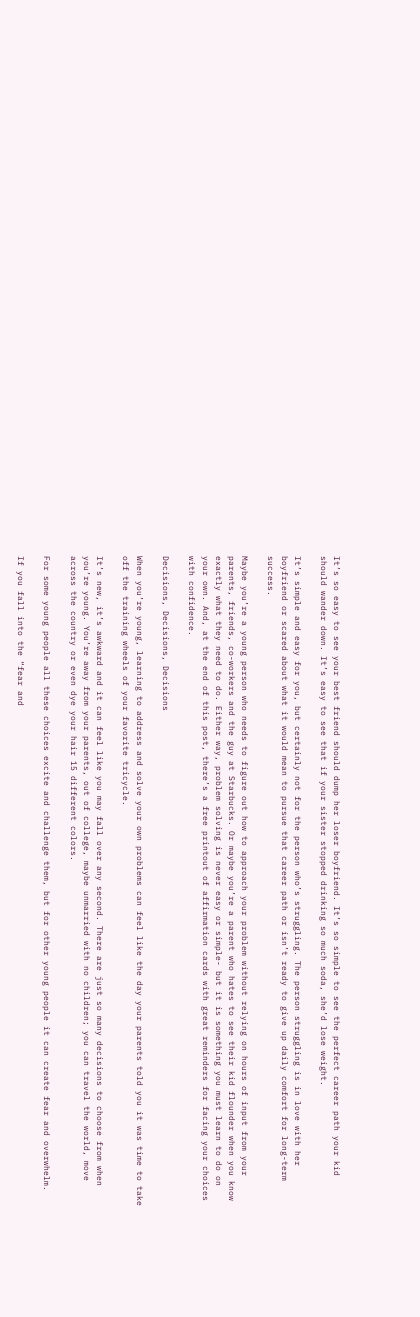It’s so easy to see your best friend should dump her loser boyfriend. It’s so simple to see the perfect career path your kid should wander down. It’s easy to see that if your sister stopped drinking so much soda, she’d lose weight.

It’s simple and easy for you, but certainly not for the person who’s struggling. The person struggling is in love with her boyfriend or scared about what it would mean to pursue that career path or isn’t ready to give up daily comfort for long-term success.

Maybe you’re a young person who needs to figure out how to approach your problem without relying on hours of input from your parents, friends, co-workers and the guy at Starbucks. Or maybe you’re a parent who hates to see their kid flounder when you know exactly what they need to do. Either way, problem solving is never easy or simple- but it is something you must learn to do on your own. And, at the end of this post, there’s a free printout of affirmation cards with great reminders for facing your choices with confidence.

Decisions, Decisions, Decisions

When you’re young, learning to address and solve your own problems can feel like the day your parents told you it was time to take off the training wheels of your favorite tricycle.

It’s new, it’s awkward and it can feel like you may fall over any second. There are just so many decisions to choose from when you’re young. You’re away from your parents, out of college, maybe unmarried with no children; you can travel the world, move across the country or even dye your hair 15 different colors.

For some young people all these choices excite and challenge them, but for other young people it can create fear and overwhelm.

If you fall into the “fear and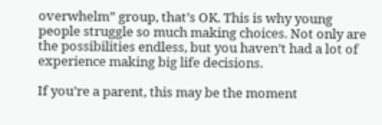overwhelm” group, that’s OK. This is why young people struggle so much making choices. Not only are the possibilities endless, but you haven’t had a lot of experience making big life decisions.

If you’re a parent, this may be the moment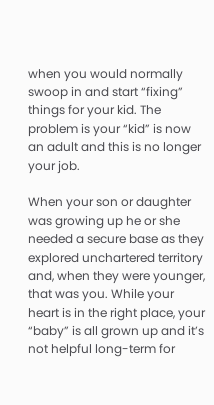when you would normally swoop in and start “fixing” things for your kid. The problem is your “kid” is now an adult and this is no longer your job.

When your son or daughter was growing up he or she needed a secure base as they explored unchartered territory and, when they were younger, that was you. While your heart is in the right place, your “baby” is all grown up and it’s not helpful long-term for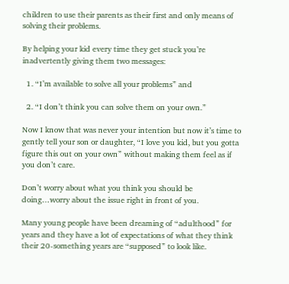children to use their parents as their first and only means of solving their problems.

By helping your kid every time they get stuck you’re inadvertently giving them two messages:

  1. “I’m available to solve all your problems” and

  2. “I don’t think you can solve them on your own.”

Now I know that was never your intention but now it’s time to gently tell your son or daughter, “I love you kid, but you gotta figure this out on your own” without making them feel as if you don’t care.

Don’t worry about what you think you should be doing…worry about the issue right in front of you.

Many young people have been dreaming of “adulthood” for years and they have a lot of expectations of what they think their 20-something years are “supposed” to look like.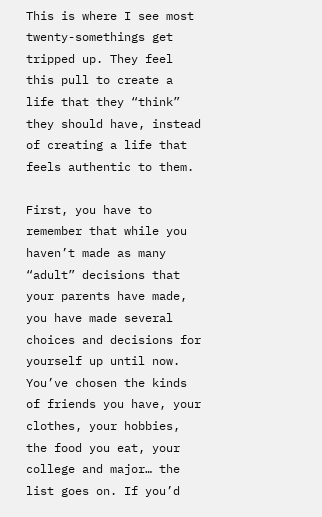This is where I see most twenty-somethings get tripped up. They feel this pull to create a life that they “think” they should have, instead of creating a life that feels authentic to them.

First, you have to remember that while you haven’t made as many “adult” decisions that your parents have made, you have made several choices and decisions for yourself up until now. You’ve chosen the kinds of friends you have, your clothes, your hobbies, the food you eat, your college and major… the list goes on. If you’d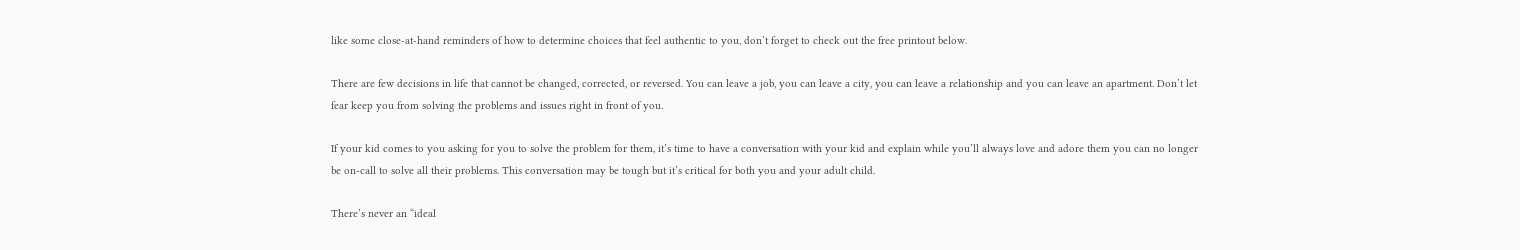like some close-at-hand reminders of how to determine choices that feel authentic to you, don’t forget to check out the free printout below.

There are few decisions in life that cannot be changed, corrected, or reversed. You can leave a job, you can leave a city, you can leave a relationship and you can leave an apartment. Don’t let fear keep you from solving the problems and issues right in front of you.

If your kid comes to you asking for you to solve the problem for them, it’s time to have a conversation with your kid and explain while you’ll always love and adore them you can no longer be on-call to solve all their problems. This conversation may be tough but it’s critical for both you and your adult child.

There’s never an “ideal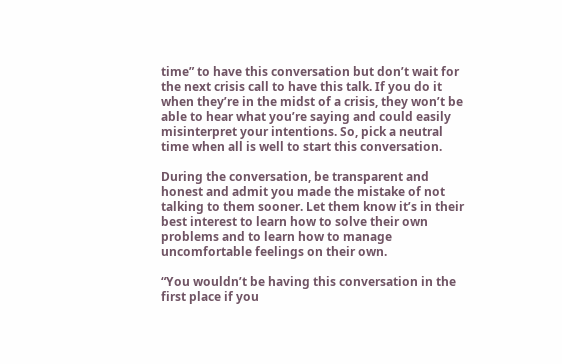time” to have this conversation but don’t wait for the next crisis call to have this talk. If you do it when they’re in the midst of a crisis, they won’t be able to hear what you’re saying and could easily misinterpret your intentions. So, pick a neutral time when all is well to start this conversation.

During the conversation, be transparent and honest and admit you made the mistake of not talking to them sooner. Let them know it’s in their best interest to learn how to solve their own problems and to learn how to manage uncomfortable feelings on their own.

“You wouldn’t be having this conversation in the first place if you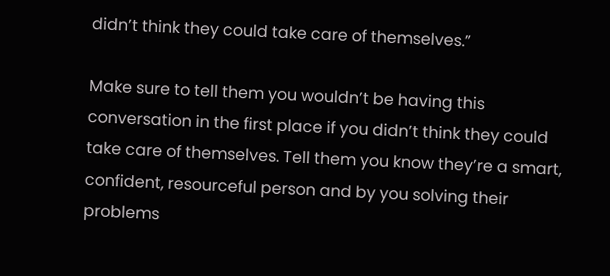didn’t think they could take care of themselves.”

Make sure to tell them you wouldn’t be having this conversation in the first place if you didn’t think they could take care of themselves. Tell them you know they’re a smart, confident, resourceful person and by you solving their problems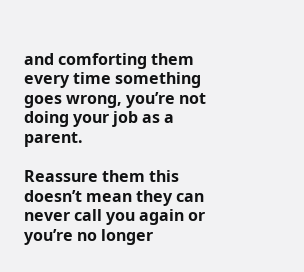and comforting them every time something goes wrong, you’re not doing your job as a parent.

Reassure them this doesn’t mean they can never call you again or you’re no longer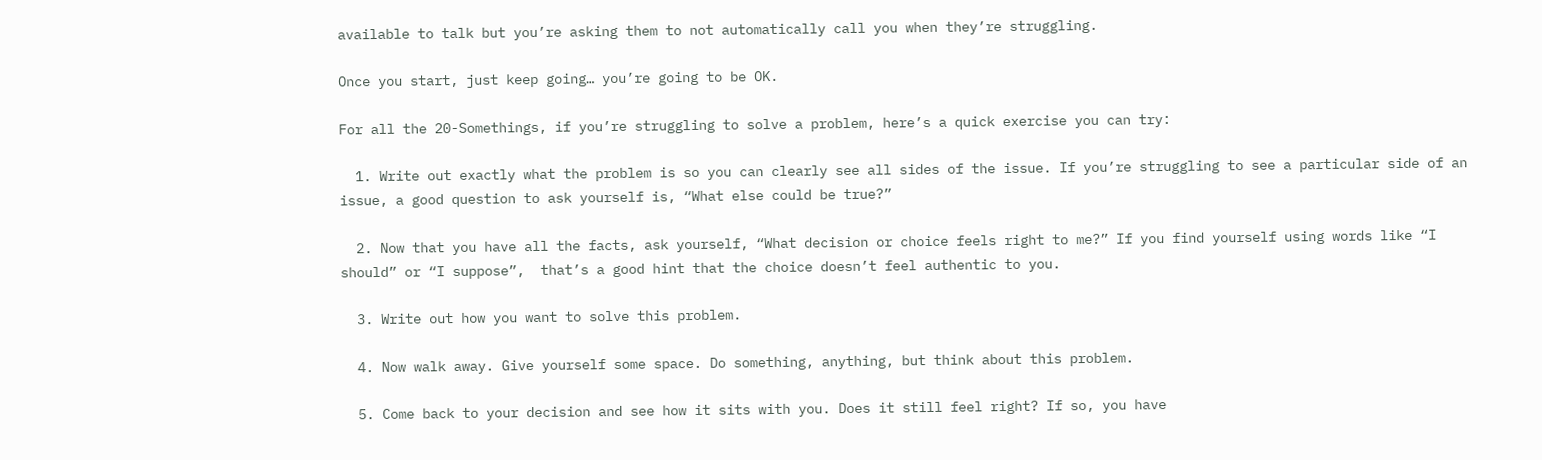available to talk but you’re asking them to not automatically call you when they’re struggling.

Once you start, just keep going… you’re going to be OK.

For all the 20-Somethings, if you’re struggling to solve a problem, here’s a quick exercise you can try:

  1. Write out exactly what the problem is so you can clearly see all sides of the issue. If you’re struggling to see a particular side of an issue, a good question to ask yourself is, “What else could be true?”

  2. Now that you have all the facts, ask yourself, “What decision or choice feels right to me?” If you find yourself using words like “I should” or “I suppose”,  that’s a good hint that the choice doesn’t feel authentic to you.

  3. Write out how you want to solve this problem.

  4. Now walk away. Give yourself some space. Do something, anything, but think about this problem.

  5. Come back to your decision and see how it sits with you. Does it still feel right? If so, you have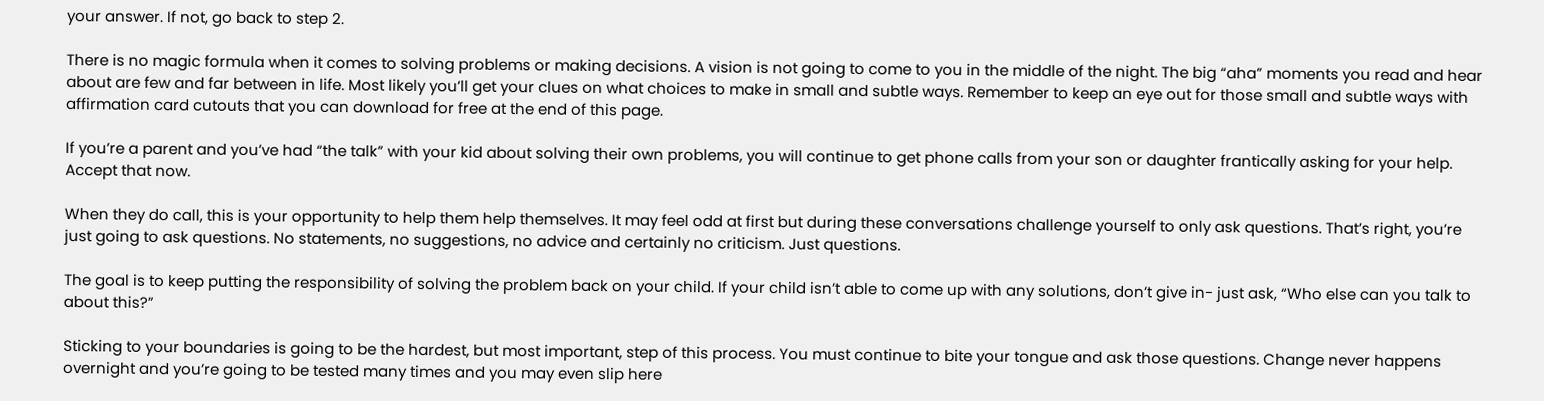your answer. If not, go back to step 2.

There is no magic formula when it comes to solving problems or making decisions. A vision is not going to come to you in the middle of the night. The big “aha” moments you read and hear about are few and far between in life. Most likely you’ll get your clues on what choices to make in small and subtle ways. Remember to keep an eye out for those small and subtle ways with affirmation card cutouts that you can download for free at the end of this page.

If you’re a parent and you’ve had “the talk” with your kid about solving their own problems, you will continue to get phone calls from your son or daughter frantically asking for your help. Accept that now.

When they do call, this is your opportunity to help them help themselves. It may feel odd at first but during these conversations challenge yourself to only ask questions. That’s right, you’re just going to ask questions. No statements, no suggestions, no advice and certainly no criticism. Just questions.

The goal is to keep putting the responsibility of solving the problem back on your child. If your child isn’t able to come up with any solutions, don’t give in- just ask, “Who else can you talk to about this?”

Sticking to your boundaries is going to be the hardest, but most important, step of this process. You must continue to bite your tongue and ask those questions. Change never happens overnight and you’re going to be tested many times and you may even slip here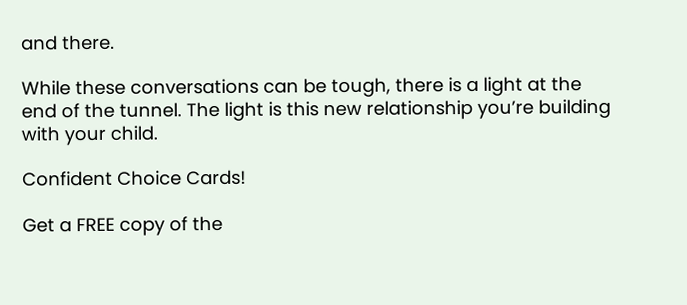and there.

While these conversations can be tough, there is a light at the end of the tunnel. The light is this new relationship you’re building with your child.

Confident Choice Cards!

Get a FREE copy of the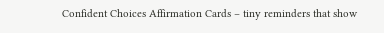Confident Choices Affirmation Cards – tiny reminders that show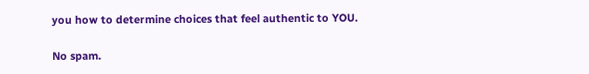you how to determine choices that feel authentic to YOU.

No spam.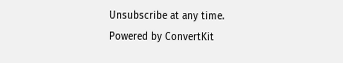Unsubscribe at any time.
Powered by ConvertKit